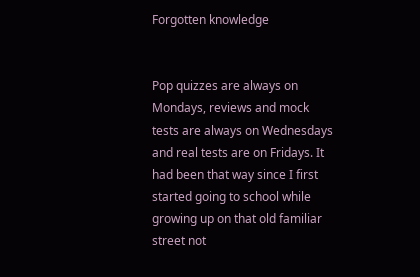Forgotten knowledge


Pop quizzes are always on Mondays, reviews and mock tests are always on Wednesdays and real tests are on Fridays. It had been that way since I first started going to school while growing up on that old familiar street not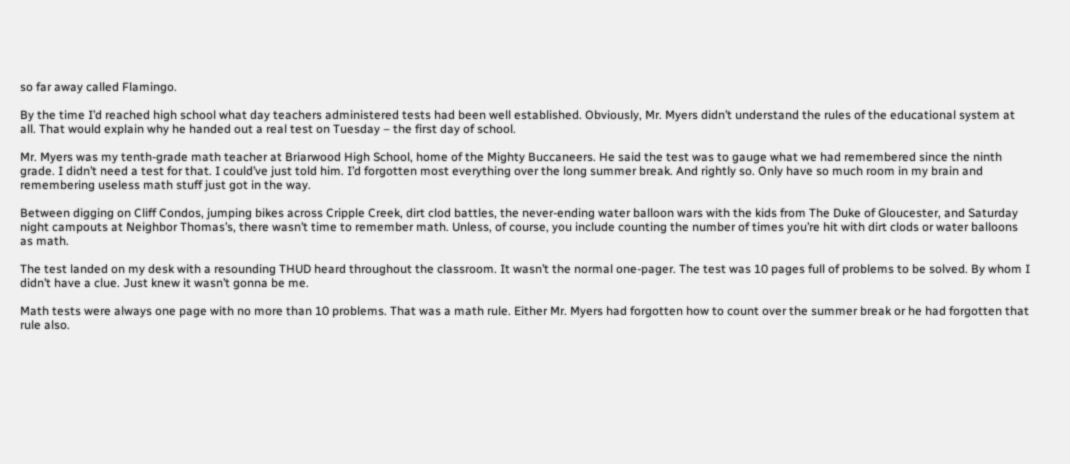so far away called Flamingo.

By the time I’d reached high school what day teachers administered tests had been well established. Obviously, Mr. Myers didn’t understand the rules of the educational system at all. That would explain why he handed out a real test on Tuesday – the first day of school.

Mr. Myers was my tenth-grade math teacher at Briarwood High School, home of the Mighty Buccaneers. He said the test was to gauge what we had remembered since the ninth grade. I didn’t need a test for that. I could’ve just told him. I’d forgotten most everything over the long summer break. And rightly so. Only have so much room in my brain and remembering useless math stuff just got in the way.

Between digging on Cliff Condos, jumping bikes across Cripple Creek, dirt clod battles, the never-ending water balloon wars with the kids from The Duke of Gloucester, and Saturday night campouts at Neighbor Thomas’s, there wasn’t time to remember math. Unless, of course, you include counting the number of times you’re hit with dirt clods or water balloons as math.

The test landed on my desk with a resounding THUD heard throughout the classroom. It wasn’t the normal one-pager. The test was 10 pages full of problems to be solved. By whom I didn’t have a clue. Just knew it wasn’t gonna be me.

Math tests were always one page with no more than 10 problems. That was a math rule. Either Mr. Myers had forgotten how to count over the summer break or he had forgotten that rule also.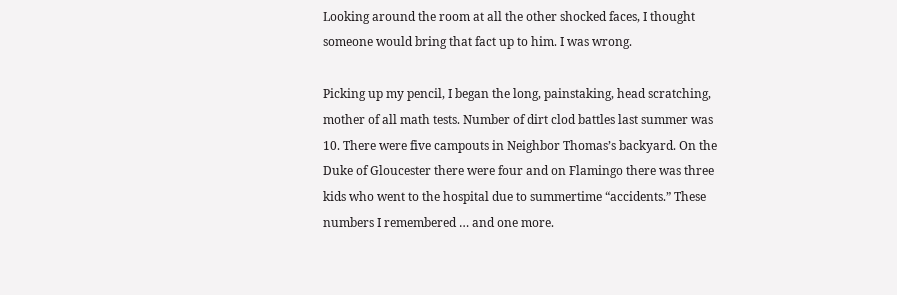Looking around the room at all the other shocked faces, I thought someone would bring that fact up to him. I was wrong.

Picking up my pencil, I began the long, painstaking, head scratching, mother of all math tests. Number of dirt clod battles last summer was 10. There were five campouts in Neighbor Thomas’s backyard. On the Duke of Gloucester there were four and on Flamingo there was three kids who went to the hospital due to summertime “accidents.” These numbers I remembered … and one more.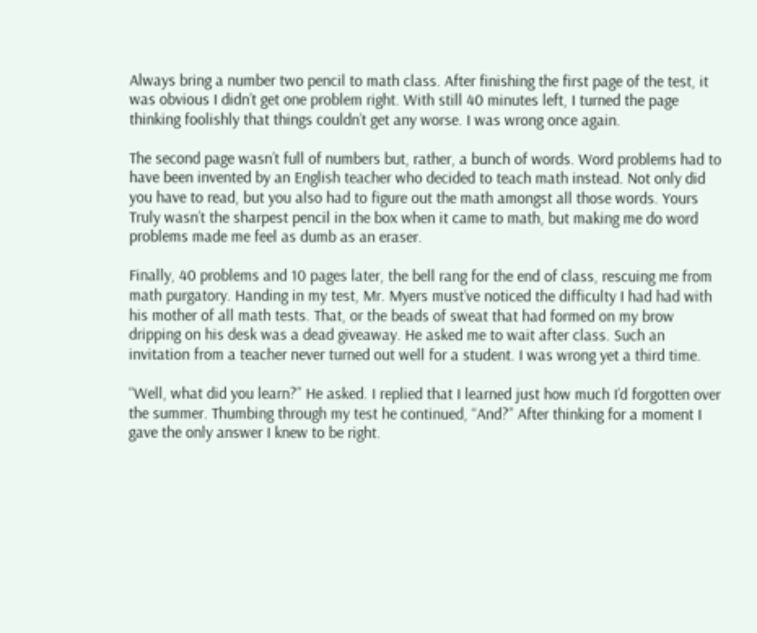Always bring a number two pencil to math class. After finishing the first page of the test, it was obvious I didn’t get one problem right. With still 40 minutes left, I turned the page thinking foolishly that things couldn’t get any worse. I was wrong once again.

The second page wasn’t full of numbers but, rather, a bunch of words. Word problems had to have been invented by an English teacher who decided to teach math instead. Not only did you have to read, but you also had to figure out the math amongst all those words. Yours Truly wasn’t the sharpest pencil in the box when it came to math, but making me do word problems made me feel as dumb as an eraser.

Finally, 40 problems and 10 pages later, the bell rang for the end of class, rescuing me from math purgatory. Handing in my test, Mr. Myers must’ve noticed the difficulty I had had with his mother of all math tests. That, or the beads of sweat that had formed on my brow dripping on his desk was a dead giveaway. He asked me to wait after class. Such an invitation from a teacher never turned out well for a student. I was wrong yet a third time.

“Well, what did you learn?” He asked. I replied that I learned just how much I’d forgotten over the summer. Thumbing through my test he continued, “And?” After thinking for a moment I gave the only answer I knew to be right.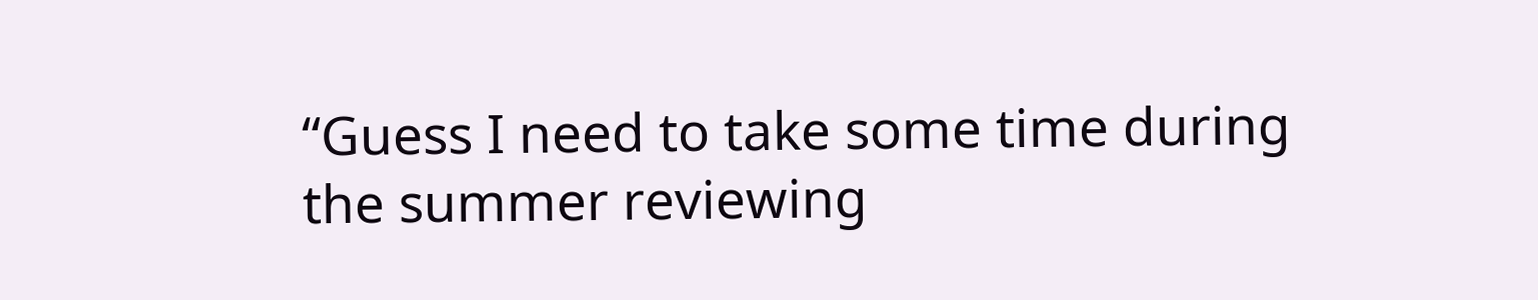“Guess I need to take some time during the summer reviewing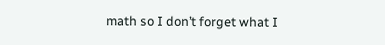math so I don’t forget what I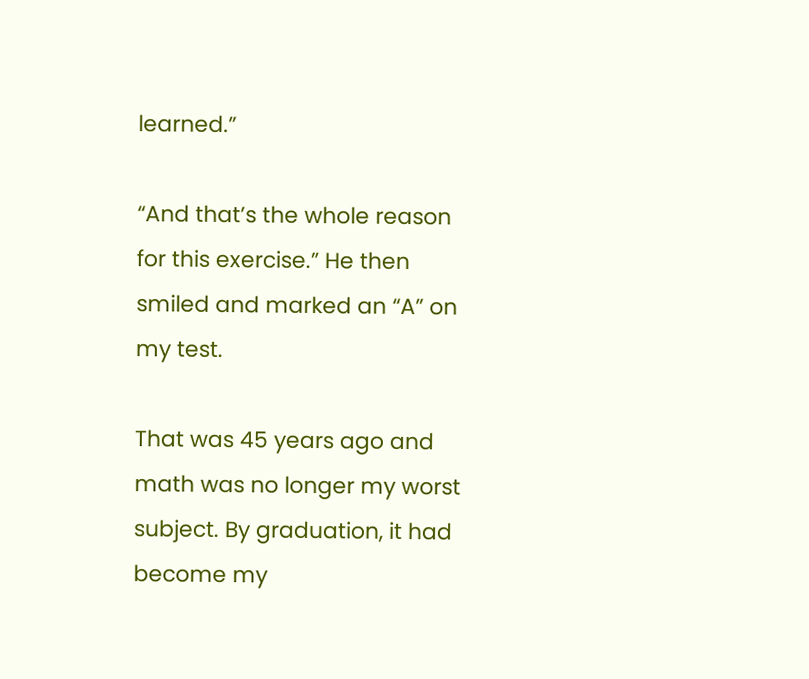learned.”

“And that’s the whole reason for this exercise.” He then smiled and marked an “A” on my test.

That was 45 years ago and math was no longer my worst subject. By graduation, it had become my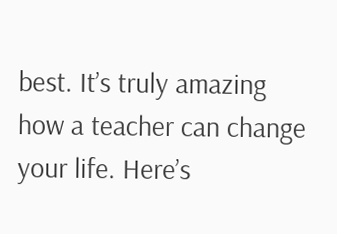best. It’s truly amazing how a teacher can change your life. Here’s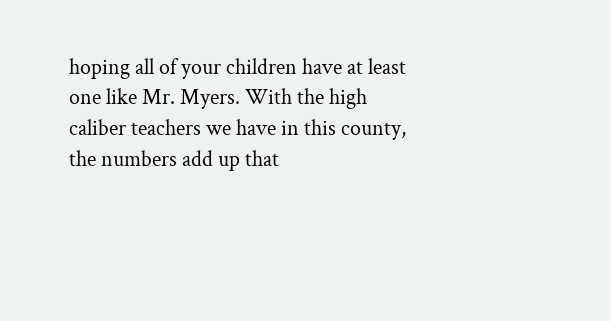hoping all of your children have at least one like Mr. Myers. With the high caliber teachers we have in this county, the numbers add up that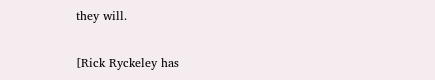they will.

[Rick Ryckeley has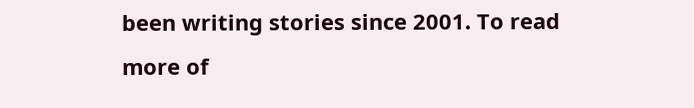been writing stories since 2001. To read more of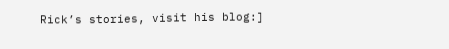Rick’s stories, visit his blog:]